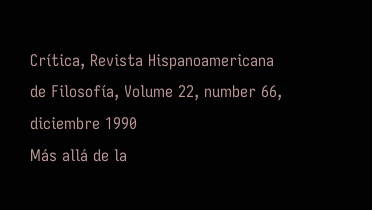Crítica, Revista Hispanoamericana de Filosofía, Volume 22, number 66, diciembre 1990
Más allá de la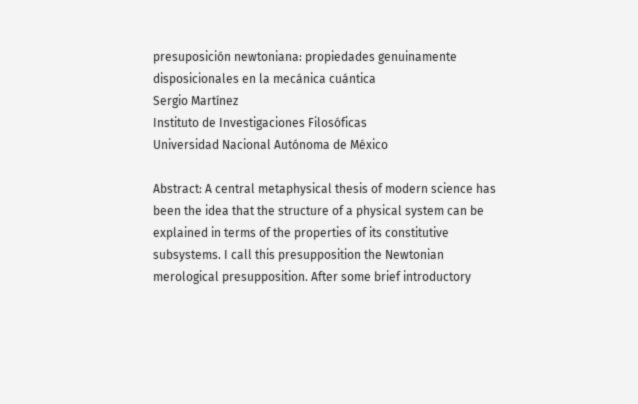presuposición newtoniana: propiedades genuinamente disposicionales en la mecánica cuántica
Sergio Martínez
Instituto de Investigaciones Filosóficas
Universidad Nacional Autónoma de México

Abstract: A central metaphysical thesis of modern science has been the idea that the structure of a physical system can be explained in terms of the properties of its constitutive subsystems. I call this presupposition the Newtonian merological presupposition. After some brief introductory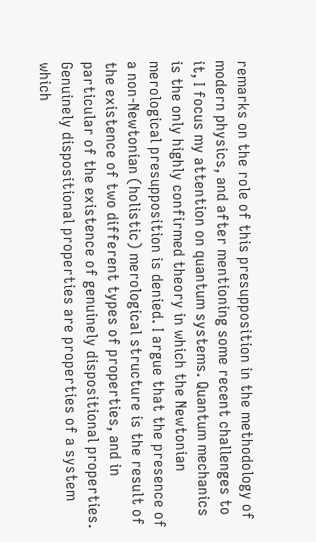remarks on the role of this presupposition in the methodology of modern physics, and after mentioning some recent challenges to it, I focus my attention on quantum systems. Quantum mechanics is the only highly confirmed theory in which the Newtonian merological presupposition is denied. I argue that the presence of a non-Newtonian (holistic) merological structure is the result of the existence of two different types of properties, and in particular of the existence of genuinely dispositional properties. Genuinely dispositional properties are properties of a system which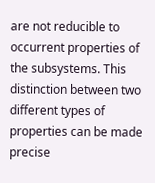are not reducible to occurrent properties of the subsystems. This distinction between two different types of properties can be made precise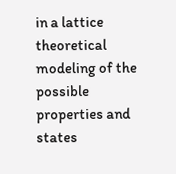in a lattice theoretical modeling of the possible properties and states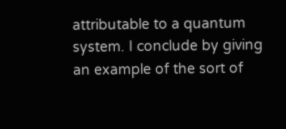attributable to a quantum system. I conclude by giving an example of the sort of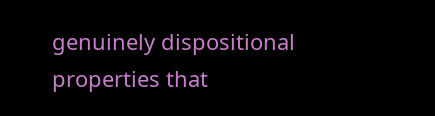genuinely dispositional properties that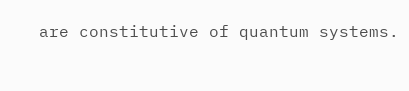are constitutive of quantum systems.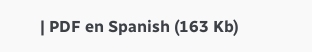| PDF en Spanish (163 Kb)